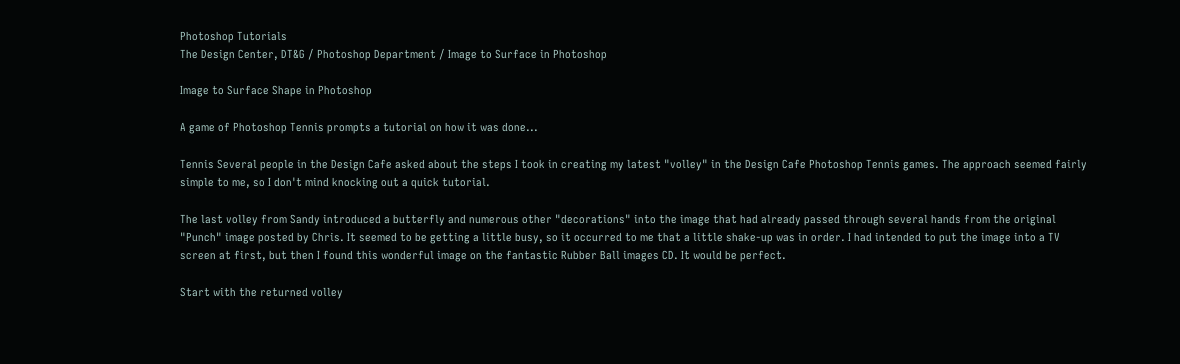Photoshop Tutorials
The Design Center, DT&G / Photoshop Department / Image to Surface in Photoshop

Image to Surface Shape in Photoshop

A game of Photoshop Tennis prompts a tutorial on how it was done...

Tennis Several people in the Design Cafe asked about the steps I took in creating my latest "volley" in the Design Cafe Photoshop Tennis games. The approach seemed fairly simple to me, so I don't mind knocking out a quick tutorial.

The last volley from Sandy introduced a butterfly and numerous other "decorations" into the image that had already passed through several hands from the original "Punch" image posted by Chris. It seemed to be getting a little busy, so it occurred to me that a little shake-up was in order. I had intended to put the image into a TV screen at first, but then I found this wonderful image on the fantastic Rubber Ball images CD. It would be perfect.

Start with the returned volley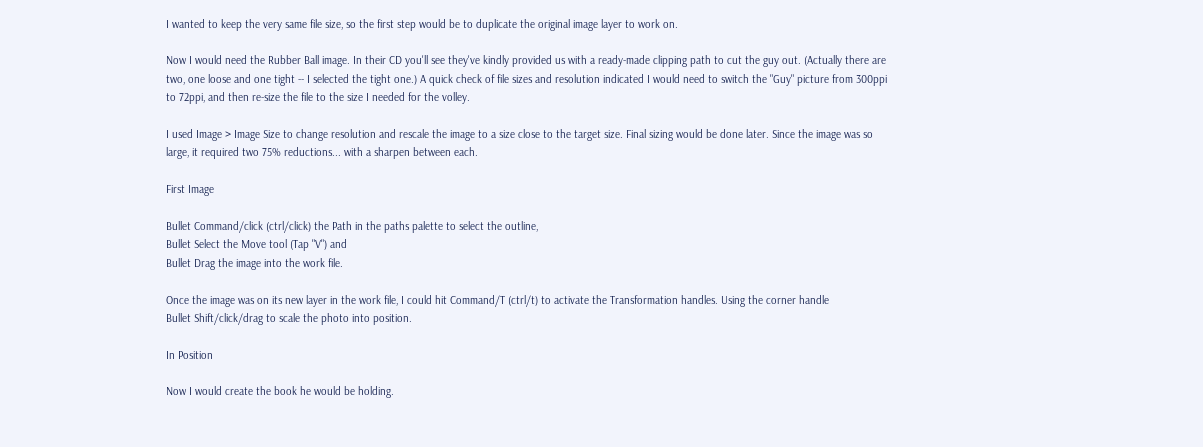I wanted to keep the very same file size, so the first step would be to duplicate the original image layer to work on.

Now I would need the Rubber Ball image. In their CD you'll see they've kindly provided us with a ready-made clipping path to cut the guy out. (Actually there are two, one loose and one tight -- I selected the tight one.) A quick check of file sizes and resolution indicated I would need to switch the "Guy" picture from 300ppi to 72ppi, and then re-size the file to the size I needed for the volley.

I used Image > Image Size to change resolution and rescale the image to a size close to the target size. Final sizing would be done later. Since the image was so large, it required two 75% reductions... with a sharpen between each.

First Image

Bullet Command/click (ctrl/click) the Path in the paths palette to select the outline,
Bullet Select the Move tool (Tap "V") and
Bullet Drag the image into the work file.

Once the image was on its new layer in the work file, I could hit Command/T (ctrl/t) to activate the Transformation handles. Using the corner handle
Bullet Shift/click/drag to scale the photo into position.

In Position

Now I would create the book he would be holding.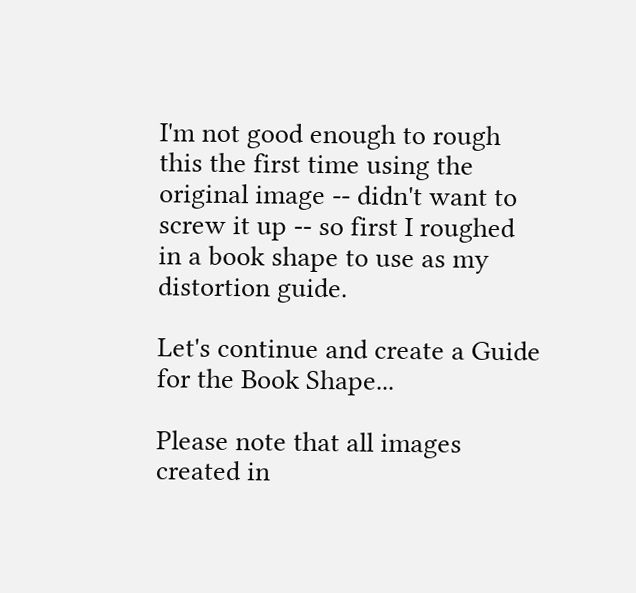I'm not good enough to rough this the first time using the original image -- didn't want to screw it up -- so first I roughed in a book shape to use as my distortion guide.

Let's continue and create a Guide for the Book Shape...

Please note that all images created in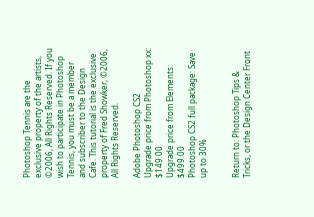Photoshop Tennis are the exclusive property of the artists, ©2006, All Rights Reserved. If you wish to participate in Photoshop Tennis, you must be a member and subscriber to the Design Cafe. This tutorial is the exclusive property of Fred Showker, ©2006, All Rights Reserved.

Adobe Photoshop CS2
Upgrade price from Photoshop xx: $149.00
Upgrade price from Elements: $499.00
Photoshop CS2 full package: Save up to 30%


Return to: Photoshop Tips & Tricks, or the Design Center Front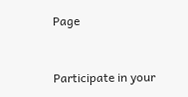Page


Participate in your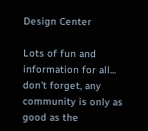Design Center

Lots of fun and information for all... don't forget, any community is only as good as the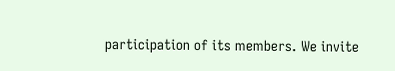participation of its members. We invite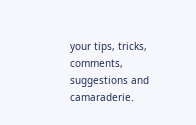your tips, tricks, comments, suggestions and camaraderie.